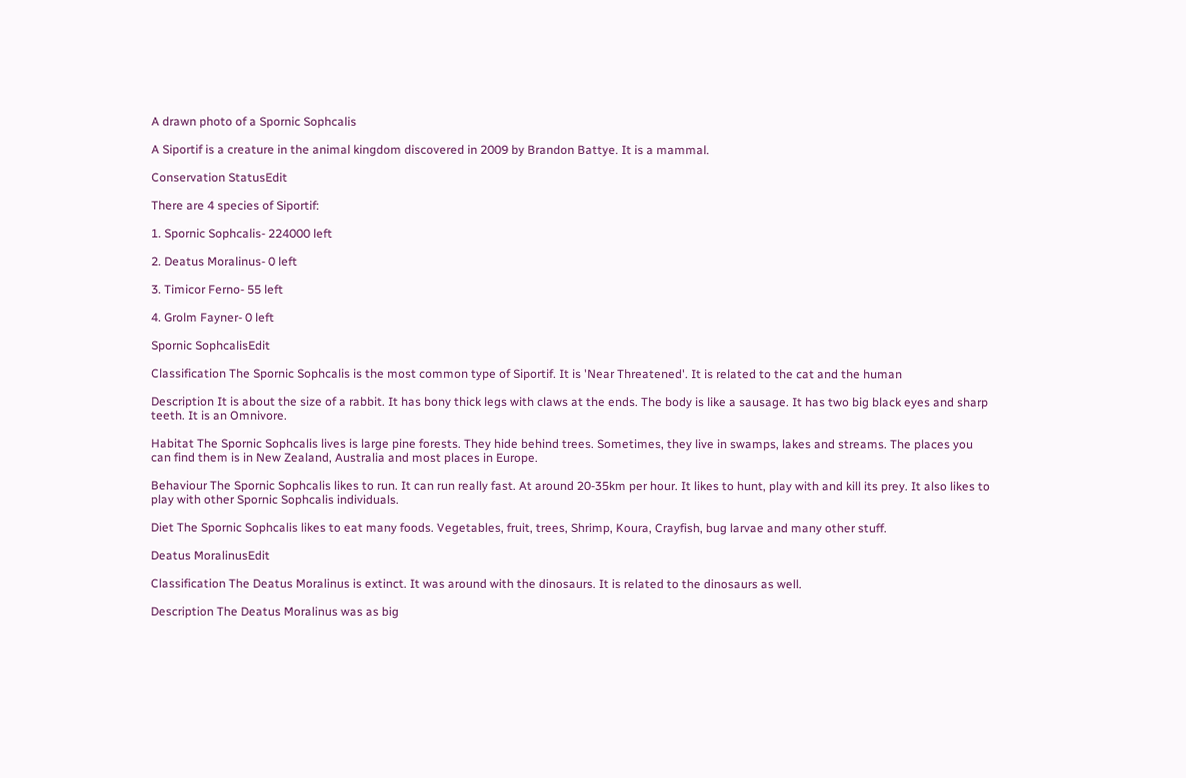A drawn photo of a Spornic Sophcalis

A Siportif is a creature in the animal kingdom discovered in 2009 by Brandon Battye. It is a mammal.

Conservation StatusEdit

There are 4 species of Siportif:

1. Spornic Sophcalis- 224000 left

2. Deatus Moralinus- 0 left

3. Timicor Ferno- 55 left

4. Grolm Fayner- 0 left

Spornic SophcalisEdit

Classification The Spornic Sophcalis is the most common type of Siportif. It is 'Near Threatened'. It is related to the cat and the human

Description It is about the size of a rabbit. It has bony thick legs with claws at the ends. The body is like a sausage. It has two big black eyes and sharp teeth. It is an Omnivore.

Habitat The Spornic Sophcalis lives is large pine forests. They hide behind trees. Sometimes, they live in swamps, lakes and streams. The places you can find them is in New Zealand, Australia and most places in Europe.

Behaviour The Spornic Sophcalis likes to run. It can run really fast. At around 20-35km per hour. It likes to hunt, play with and kill its prey. It also likes to play with other Spornic Sophcalis individuals.

Diet The Spornic Sophcalis likes to eat many foods. Vegetables, fruit, trees, Shrimp, Koura, Crayfish, bug larvae and many other stuff.

Deatus MoralinusEdit

Classification The Deatus Moralinus is extinct. It was around with the dinosaurs. It is related to the dinosaurs as well.

Description The Deatus Moralinus was as big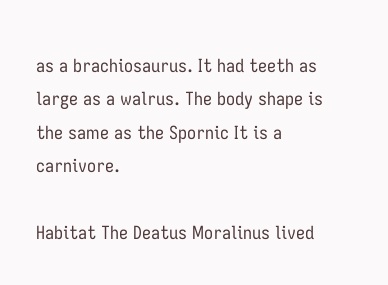as a brachiosaurus. It had teeth as large as a walrus. The body shape is the same as the Spornic It is a carnivore.

Habitat The Deatus Moralinus lived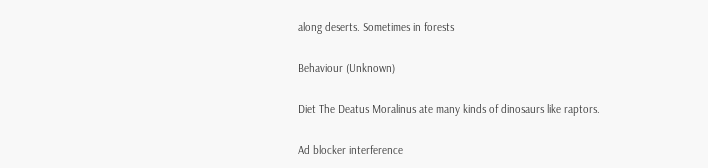along deserts. Sometimes in forests

Behaviour (Unknown)

Diet The Deatus Moralinus ate many kinds of dinosaurs like raptors.

Ad blocker interference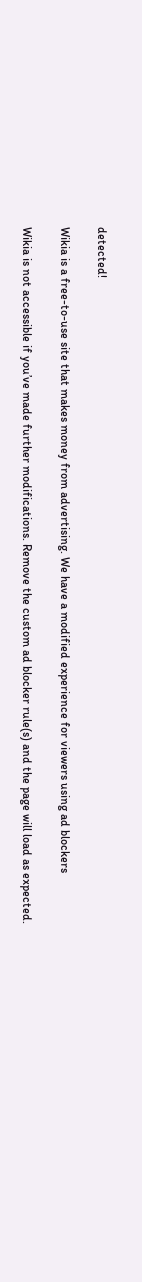detected!

Wikia is a free-to-use site that makes money from advertising. We have a modified experience for viewers using ad blockers

Wikia is not accessible if you’ve made further modifications. Remove the custom ad blocker rule(s) and the page will load as expected.